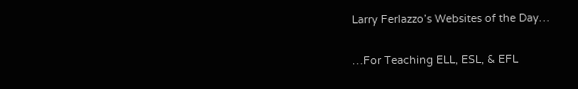Larry Ferlazzo’s Websites of the Day…

…For Teaching ELL, ESL, & EFL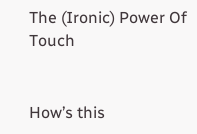The (Ironic) Power Of Touch


How’s this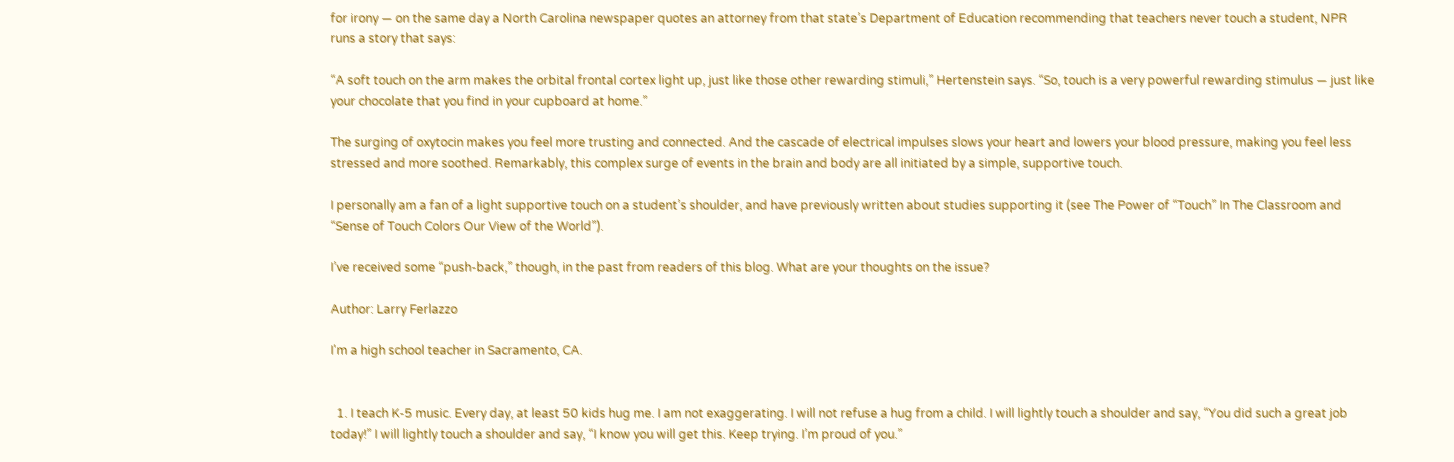for irony — on the same day a North Carolina newspaper quotes an attorney from that state’s Department of Education recommending that teachers never touch a student, NPR runs a story that says:

“A soft touch on the arm makes the orbital frontal cortex light up, just like those other rewarding stimuli,” Hertenstein says. “So, touch is a very powerful rewarding stimulus — just like your chocolate that you find in your cupboard at home.”

The surging of oxytocin makes you feel more trusting and connected. And the cascade of electrical impulses slows your heart and lowers your blood pressure, making you feel less stressed and more soothed. Remarkably, this complex surge of events in the brain and body are all initiated by a simple, supportive touch.

I personally am a fan of a light supportive touch on a student’s shoulder, and have previously written about studies supporting it (see The Power of “Touch” In The Classroom and “Sense of Touch Colors Our View of the World”).

I’ve received some “push-back,” though, in the past from readers of this blog. What are your thoughts on the issue?

Author: Larry Ferlazzo

I'm a high school teacher in Sacramento, CA.


  1. I teach K-5 music. Every day, at least 50 kids hug me. I am not exaggerating. I will not refuse a hug from a child. I will lightly touch a shoulder and say, “You did such a great job today!” I will lightly touch a shoulder and say, “I know you will get this. Keep trying. I’m proud of you.”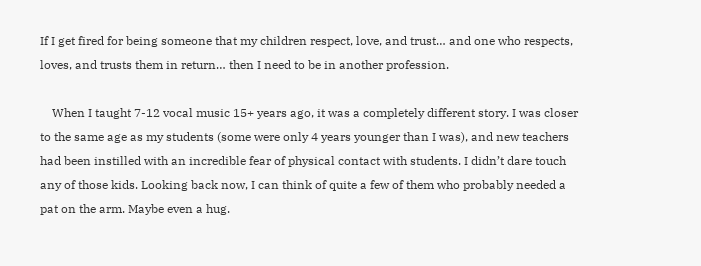If I get fired for being someone that my children respect, love, and trust… and one who respects, loves, and trusts them in return… then I need to be in another profession.

    When I taught 7-12 vocal music 15+ years ago, it was a completely different story. I was closer to the same age as my students (some were only 4 years younger than I was), and new teachers had been instilled with an incredible fear of physical contact with students. I didn’t dare touch any of those kids. Looking back now, I can think of quite a few of them who probably needed a pat on the arm. Maybe even a hug.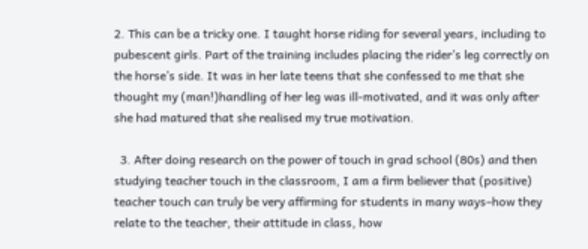2. This can be a tricky one. I taught horse riding for several years, including to pubescent girls. Part of the training includes placing the rider’s leg correctly on the horse’s side. It was in her late teens that she confessed to me that she thought my (man!)handling of her leg was ill-motivated, and it was only after she had matured that she realised my true motivation.

  3. After doing research on the power of touch in grad school (80s) and then studying teacher touch in the classroom, I am a firm believer that (positive) teacher touch can truly be very affirming for students in many ways–how they relate to the teacher, their attitude in class, how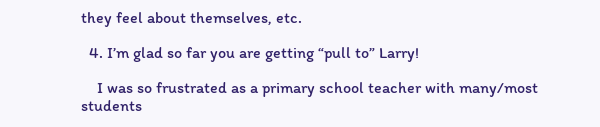they feel about themselves, etc.

  4. I’m glad so far you are getting “pull to” Larry!

    I was so frustrated as a primary school teacher with many/most students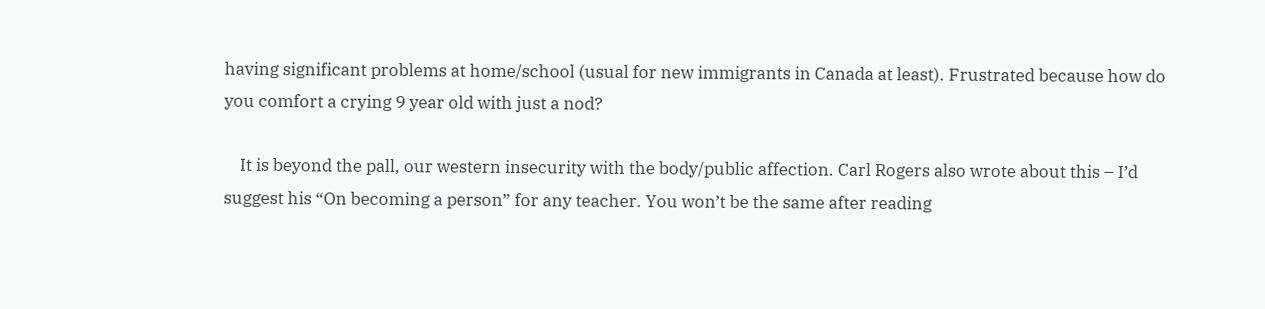having significant problems at home/school (usual for new immigrants in Canada at least). Frustrated because how do you comfort a crying 9 year old with just a nod?

    It is beyond the pall, our western insecurity with the body/public affection. Carl Rogers also wrote about this – I’d suggest his “On becoming a person” for any teacher. You won’t be the same after reading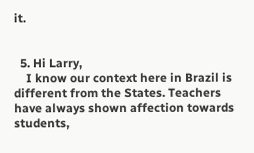it.


  5. Hi Larry,
    I know our context here in Brazil is different from the States. Teachers have always shown affection towards students,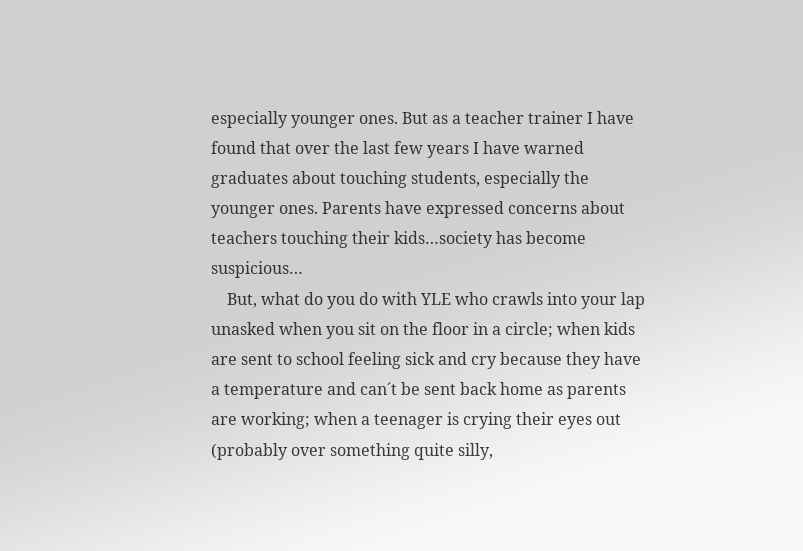especially younger ones. But as a teacher trainer I have found that over the last few years I have warned graduates about touching students, especially the younger ones. Parents have expressed concerns about teachers touching their kids…society has become suspicious…
    But, what do you do with YLE who crawls into your lap unasked when you sit on the floor in a circle; when kids are sent to school feeling sick and cry because they have a temperature and can´t be sent back home as parents are working; when a teenager is crying their eyes out (probably over something quite silly,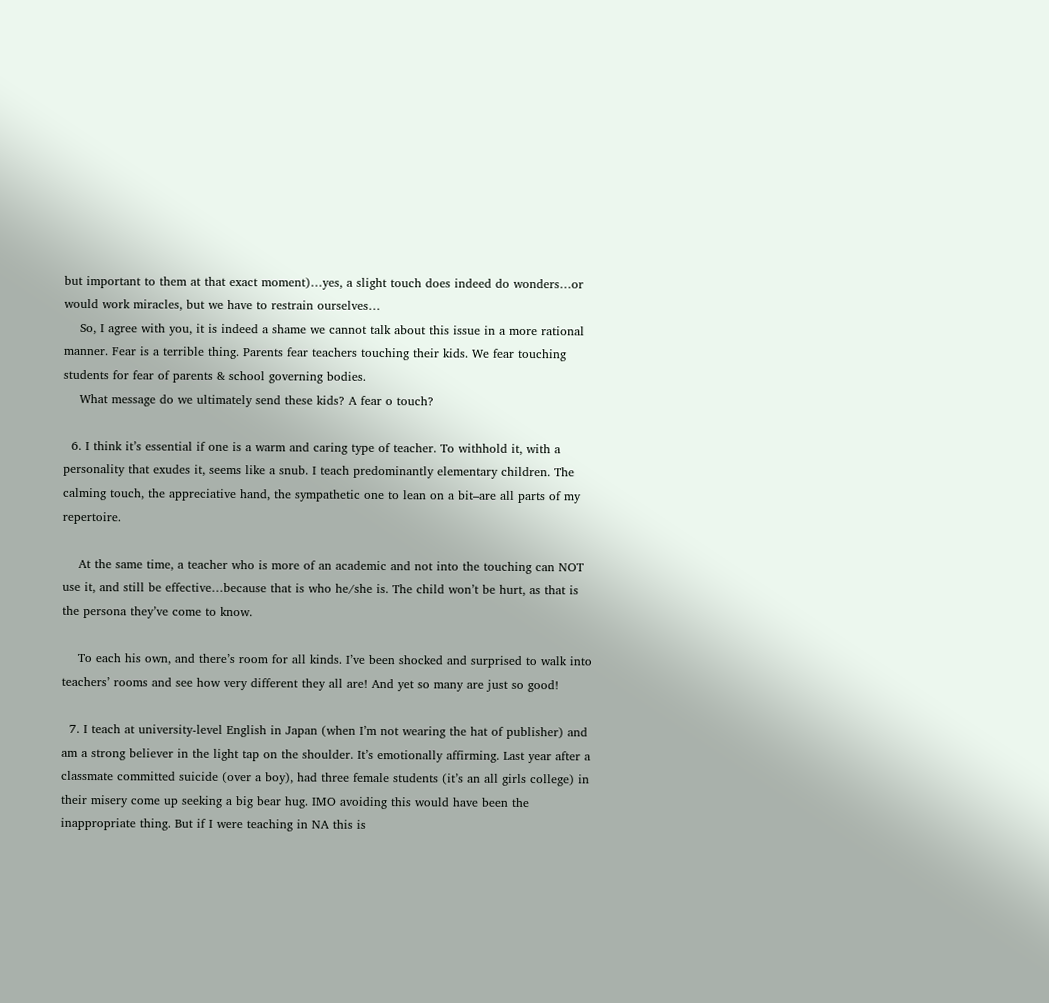but important to them at that exact moment)…yes, a slight touch does indeed do wonders…or would work miracles, but we have to restrain ourselves…
    So, I agree with you, it is indeed a shame we cannot talk about this issue in a more rational manner. Fear is a terrible thing. Parents fear teachers touching their kids. We fear touching students for fear of parents & school governing bodies.
    What message do we ultimately send these kids? A fear o touch?

  6. I think it’s essential if one is a warm and caring type of teacher. To withhold it, with a personality that exudes it, seems like a snub. I teach predominantly elementary children. The calming touch, the appreciative hand, the sympathetic one to lean on a bit–are all parts of my repertoire.

    At the same time, a teacher who is more of an academic and not into the touching can NOT use it, and still be effective…because that is who he/she is. The child won’t be hurt, as that is the persona they’ve come to know.

    To each his own, and there’s room for all kinds. I’ve been shocked and surprised to walk into teachers’ rooms and see how very different they all are! And yet so many are just so good!

  7. I teach at university-level English in Japan (when I’m not wearing the hat of publisher) and am a strong believer in the light tap on the shoulder. It’s emotionally affirming. Last year after a classmate committed suicide (over a boy), had three female students (it’s an all girls college) in their misery come up seeking a big bear hug. IMO avoiding this would have been the inappropriate thing. But if I were teaching in NA this is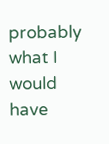probably what I would have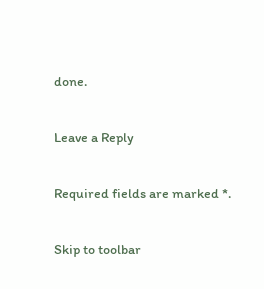done.

Leave a Reply

Required fields are marked *.

Skip to toolbar